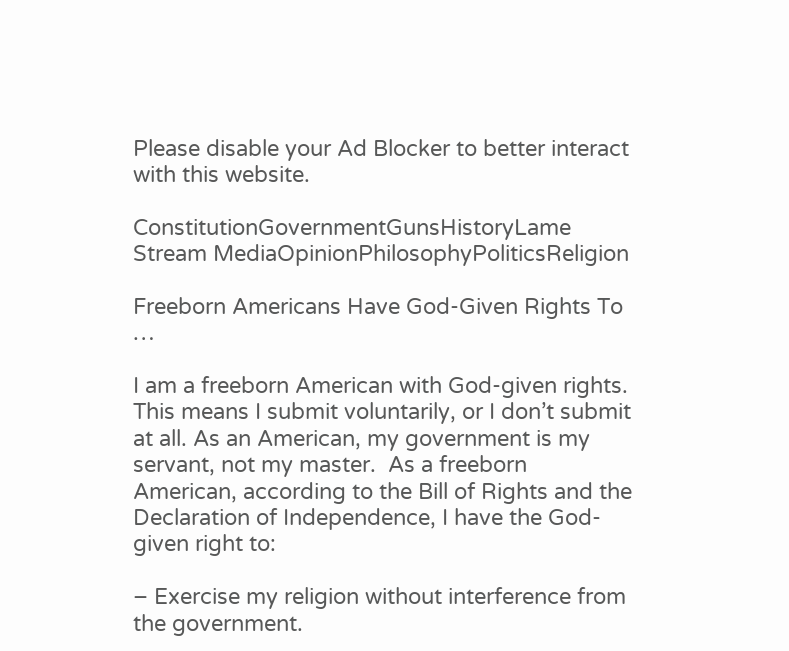Please disable your Ad Blocker to better interact with this website.

ConstitutionGovernmentGunsHistoryLame Stream MediaOpinionPhilosophyPoliticsReligion

Freeborn Americans Have God-Given Rights To …

I am a freeborn American with God-given rights.  This means I submit voluntarily, or I don’t submit at all. As an American, my government is my servant, not my master.  As a freeborn American, according to the Bill of Rights and the Declaration of Independence, I have the God-given right to:

– Exercise my religion without interference from the government.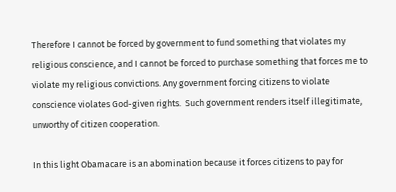Therefore I cannot be forced by government to fund something that violates my religious conscience, and I cannot be forced to purchase something that forces me to violate my religious convictions. Any government forcing citizens to violate conscience violates God-given rights.  Such government renders itself illegitimate, unworthy of citizen cooperation.

In this light Obamacare is an abomination because it forces citizens to pay for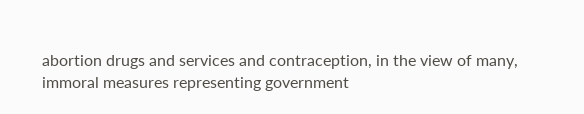abortion drugs and services and contraception, in the view of many, immoral measures representing government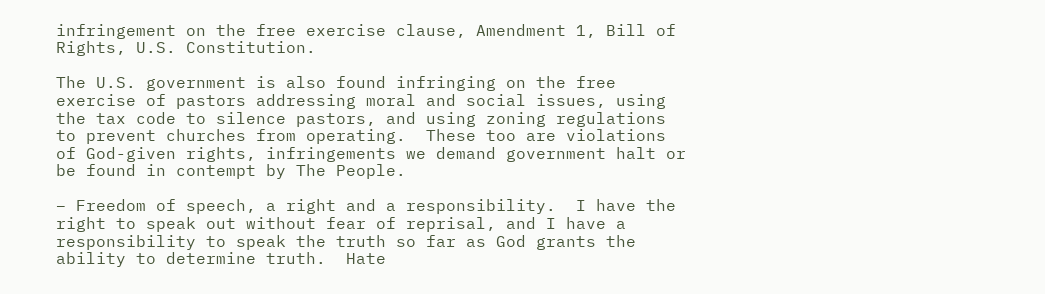infringement on the free exercise clause, Amendment 1, Bill of Rights, U.S. Constitution.

The U.S. government is also found infringing on the free exercise of pastors addressing moral and social issues, using the tax code to silence pastors, and using zoning regulations to prevent churches from operating.  These too are violations of God-given rights, infringements we demand government halt or be found in contempt by The People.

– Freedom of speech, a right and a responsibility.  I have the right to speak out without fear of reprisal, and I have a responsibility to speak the truth so far as God grants the ability to determine truth.  Hate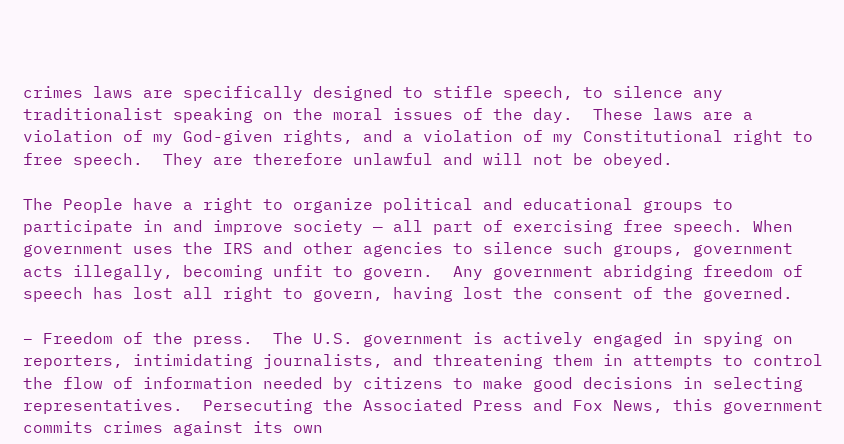crimes laws are specifically designed to stifle speech, to silence any traditionalist speaking on the moral issues of the day.  These laws are a violation of my God-given rights, and a violation of my Constitutional right to free speech.  They are therefore unlawful and will not be obeyed.

The People have a right to organize political and educational groups to participate in and improve society — all part of exercising free speech. When government uses the IRS and other agencies to silence such groups, government acts illegally, becoming unfit to govern.  Any government abridging freedom of speech has lost all right to govern, having lost the consent of the governed.

– Freedom of the press.  The U.S. government is actively engaged in spying on reporters, intimidating journalists, and threatening them in attempts to control the flow of information needed by citizens to make good decisions in selecting representatives.  Persecuting the Associated Press and Fox News, this government commits crimes against its own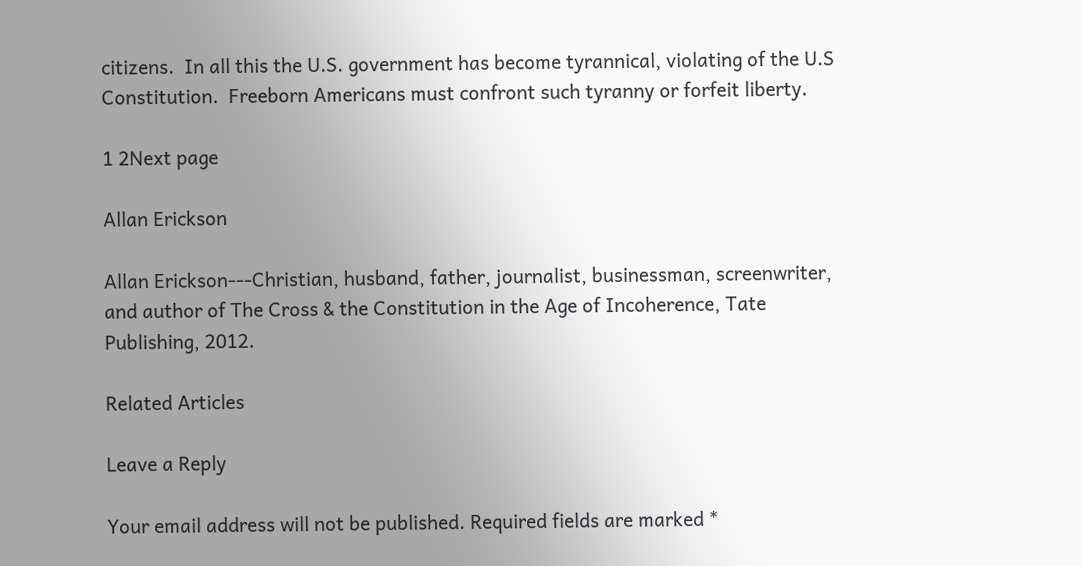citizens.  In all this the U.S. government has become tyrannical, violating of the U.S Constitution.  Freeborn Americans must confront such tyranny or forfeit liberty.

1 2Next page

Allan Erickson

Allan Erickson---Christian, husband, father, journalist, businessman, screenwriter, and author of The Cross & the Constitution in the Age of Incoherence, Tate Publishing, 2012.

Related Articles

Leave a Reply

Your email address will not be published. Required fields are marked *